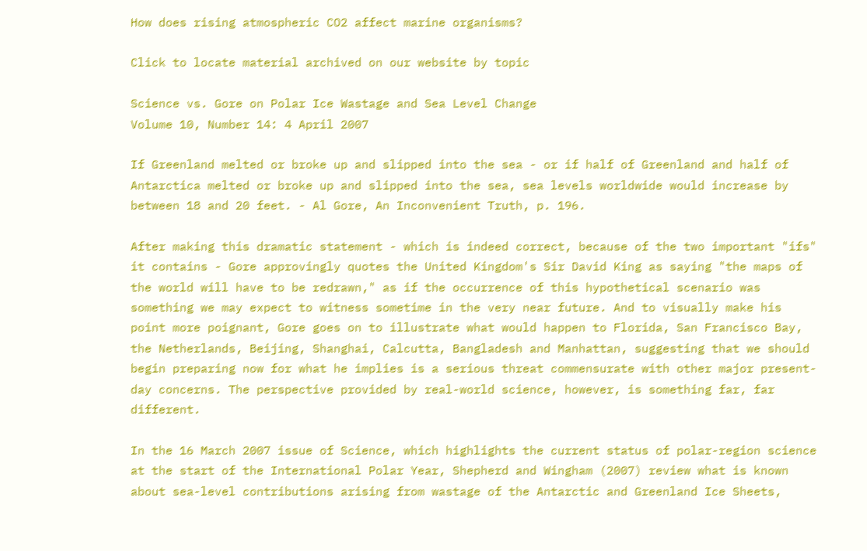How does rising atmospheric CO2 affect marine organisms?

Click to locate material archived on our website by topic

Science vs. Gore on Polar Ice Wastage and Sea Level Change
Volume 10, Number 14: 4 April 2007

If Greenland melted or broke up and slipped into the sea - or if half of Greenland and half of Antarctica melted or broke up and slipped into the sea, sea levels worldwide would increase by between 18 and 20 feet. - Al Gore, An Inconvenient Truth, p. 196.

After making this dramatic statement - which is indeed correct, because of the two important "ifs" it contains - Gore approvingly quotes the United Kingdom's Sir David King as saying "the maps of the world will have to be redrawn," as if the occurrence of this hypothetical scenario was something we may expect to witness sometime in the very near future. And to visually make his point more poignant, Gore goes on to illustrate what would happen to Florida, San Francisco Bay, the Netherlands, Beijing, Shanghai, Calcutta, Bangladesh and Manhattan, suggesting that we should begin preparing now for what he implies is a serious threat commensurate with other major present-day concerns. The perspective provided by real-world science, however, is something far, far different.

In the 16 March 2007 issue of Science, which highlights the current status of polar-region science at the start of the International Polar Year, Shepherd and Wingham (2007) review what is known about sea-level contributions arising from wastage of the Antarctic and Greenland Ice Sheets,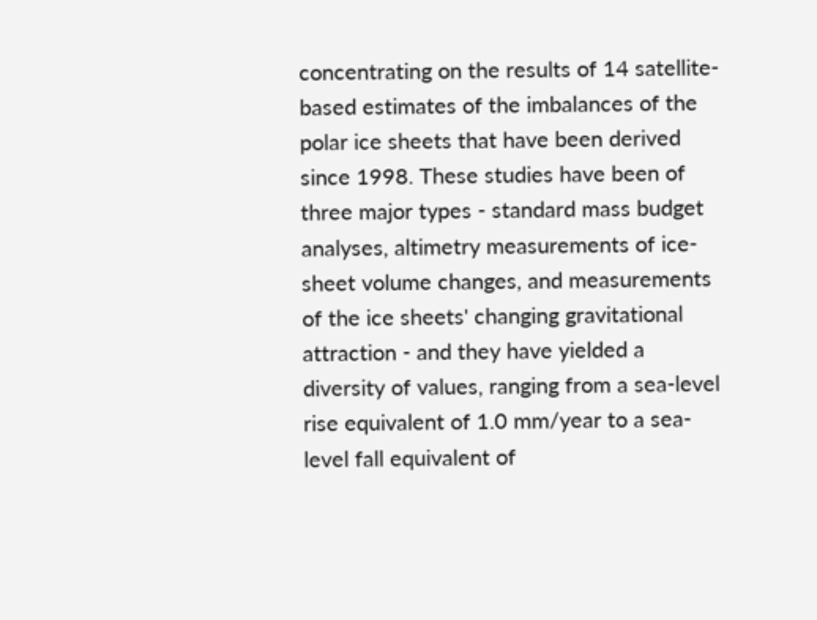concentrating on the results of 14 satellite-based estimates of the imbalances of the polar ice sheets that have been derived since 1998. These studies have been of three major types - standard mass budget analyses, altimetry measurements of ice-sheet volume changes, and measurements of the ice sheets' changing gravitational attraction - and they have yielded a diversity of values, ranging from a sea-level rise equivalent of 1.0 mm/year to a sea-level fall equivalent of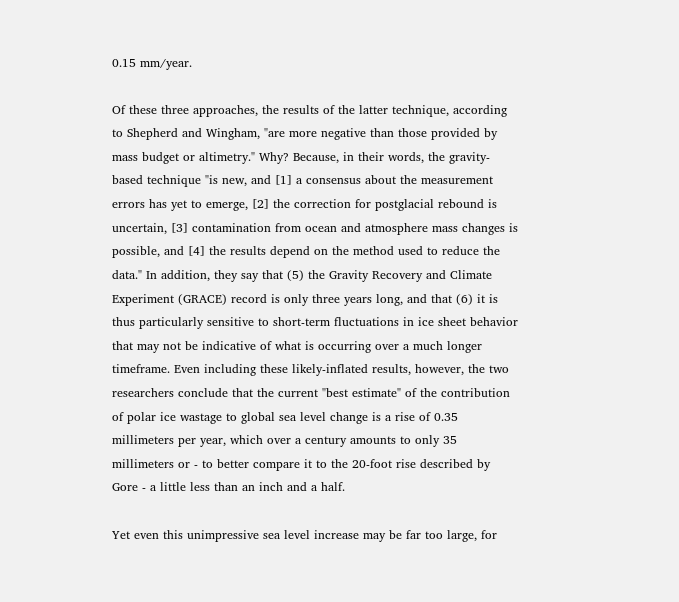0.15 mm/year.

Of these three approaches, the results of the latter technique, according to Shepherd and Wingham, "are more negative than those provided by mass budget or altimetry." Why? Because, in their words, the gravity-based technique "is new, and [1] a consensus about the measurement errors has yet to emerge, [2] the correction for postglacial rebound is uncertain, [3] contamination from ocean and atmosphere mass changes is possible, and [4] the results depend on the method used to reduce the data." In addition, they say that (5) the Gravity Recovery and Climate Experiment (GRACE) record is only three years long, and that (6) it is thus particularly sensitive to short-term fluctuations in ice sheet behavior that may not be indicative of what is occurring over a much longer timeframe. Even including these likely-inflated results, however, the two researchers conclude that the current "best estimate" of the contribution of polar ice wastage to global sea level change is a rise of 0.35 millimeters per year, which over a century amounts to only 35 millimeters or - to better compare it to the 20-foot rise described by Gore - a little less than an inch and a half.

Yet even this unimpressive sea level increase may be far too large, for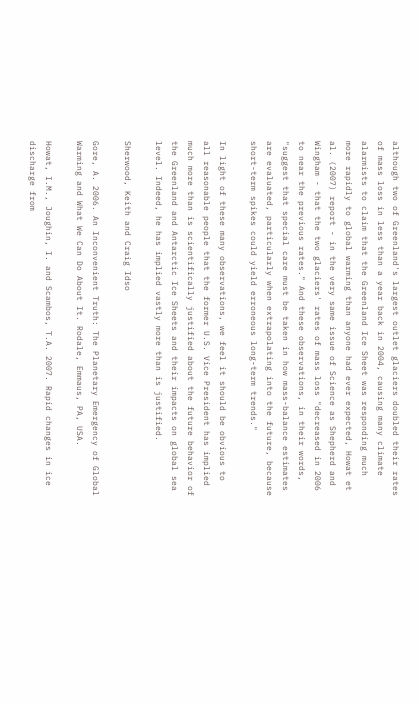although two of Greenland's largest outlet glaciers doubled their rates of mass loss in less than a year back in 2004, causing many climate alarmists to claim that the Greenland Ice Sheet was responding much more rapidly to global warming than anyone had ever expected, Howat et al. (2007) report - in the very same issue of Science as Shepherd and Wingham - that the two glaciers' rates of mass loss "decreased in 2006 to near the previous rates." And these observations, in their words, "suggest that special care must be taken in how mass-balance estimates are evaluated, particularly when extrapolating into the future, because short-term spikes could yield erroneous long-term trends."

In light of these many observations, we feel it should be obvious to all reasonable people that the former U.S. Vice President has implied much more than is scientifically justified about the future behavior of the Greenland and Antarctic Ice Sheets and their impacts on global sea level. Indeed, he has implied vastly more than is justified.

Sherwood, Keith and Craig Idso

Gore, A. 2006. An Inconvenient Truth: The Planetary Emergency of Global Warming and What We Can Do About It. Rodale, Emmaus, PA, USA.

Howat, I.M., Joughin, I. and Scambos, T.A. 2007. Rapid changes in ice discharge from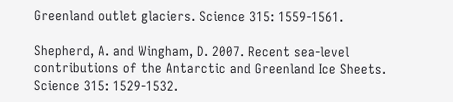Greenland outlet glaciers. Science 315: 1559-1561.

Shepherd, A. and Wingham, D. 2007. Recent sea-level contributions of the Antarctic and Greenland Ice Sheets. Science 315: 1529-1532.